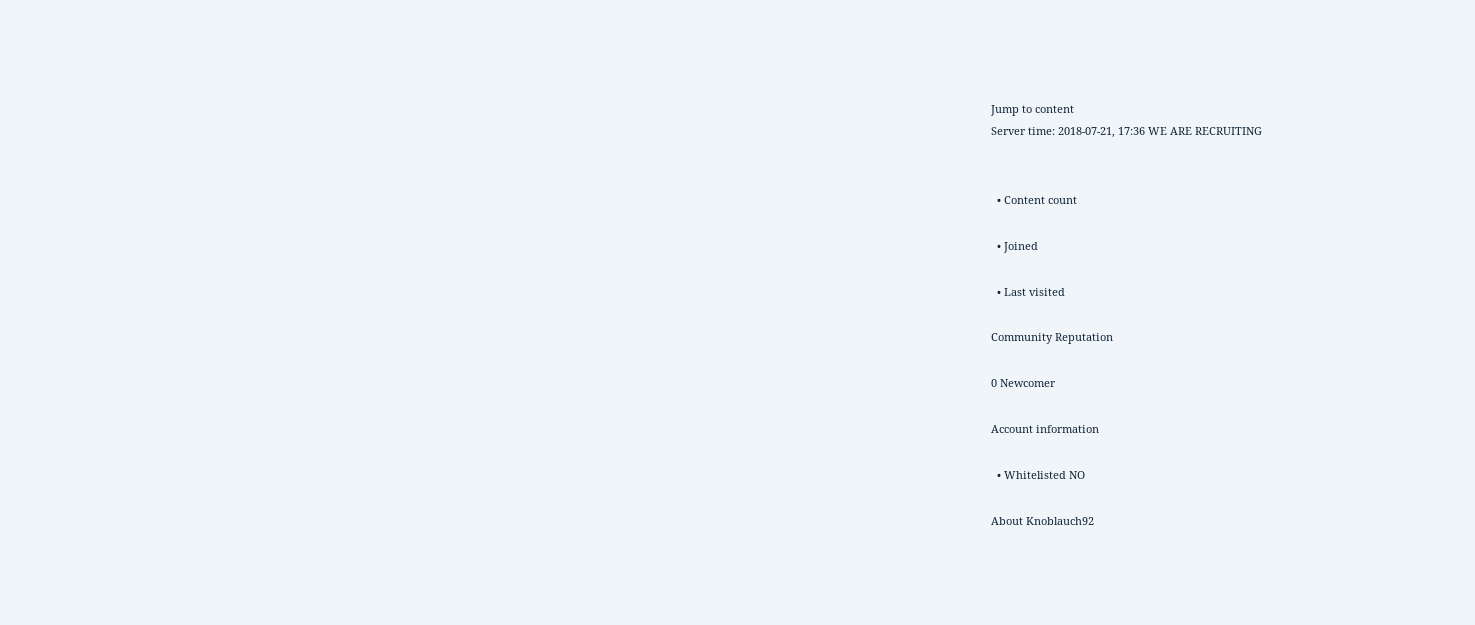Jump to content
Server time: 2018-07-21, 17:36 WE ARE RECRUITING


  • Content count

  • Joined

  • Last visited

Community Reputation

0 Newcomer

Account information

  • Whitelisted NO

About Knoblauch92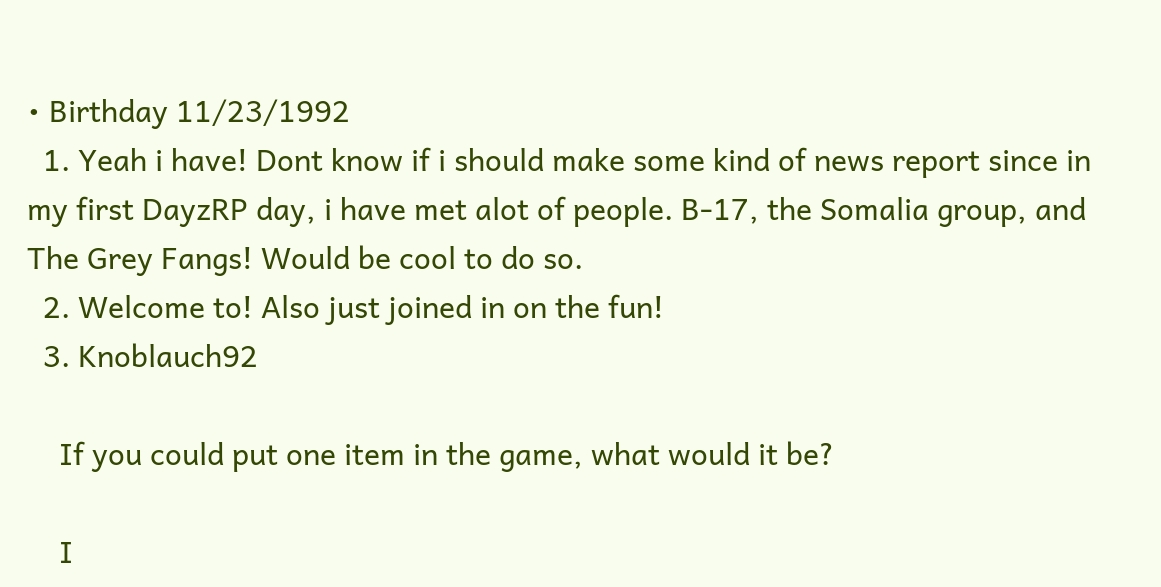• Birthday 11/23/1992
  1. Yeah i have! Dont know if i should make some kind of news report since in my first DayzRP day, i have met alot of people. B-17, the Somalia group, and The Grey Fangs! Would be cool to do so.
  2. Welcome to! Also just joined in on the fun!
  3. Knoblauch92

    If you could put one item in the game, what would it be?

    I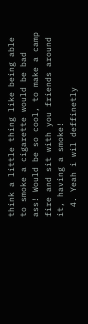think a little thing like being able to smoke a cigarette would be bad ass! Would be so cool, to make a camp fire and sit with you friends around it, having a smoke!
  4. Yeah i wil deffinetly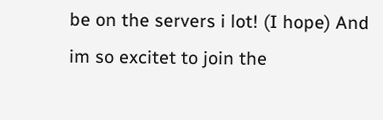be on the servers i lot! (I hope) And im so excitet to join the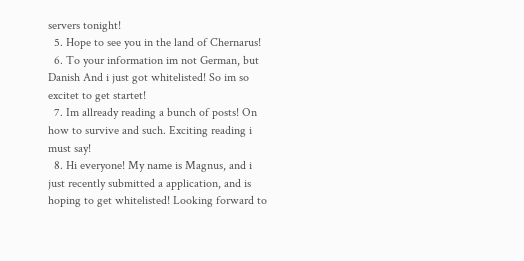servers tonight!
  5. Hope to see you in the land of Chernarus!
  6. To your information im not German, but Danish And i just got whitelisted! So im so excitet to get startet!
  7. Im allready reading a bunch of posts! On how to survive and such. Exciting reading i must say!
  8. Hi everyone! My name is Magnus, and i just recently submitted a application, and is hoping to get whitelisted! Looking forward to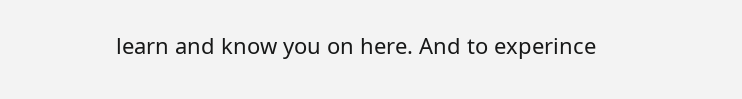learn and know you on here. And to experince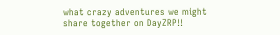what crazy adventures we might share together on DayZRP!!